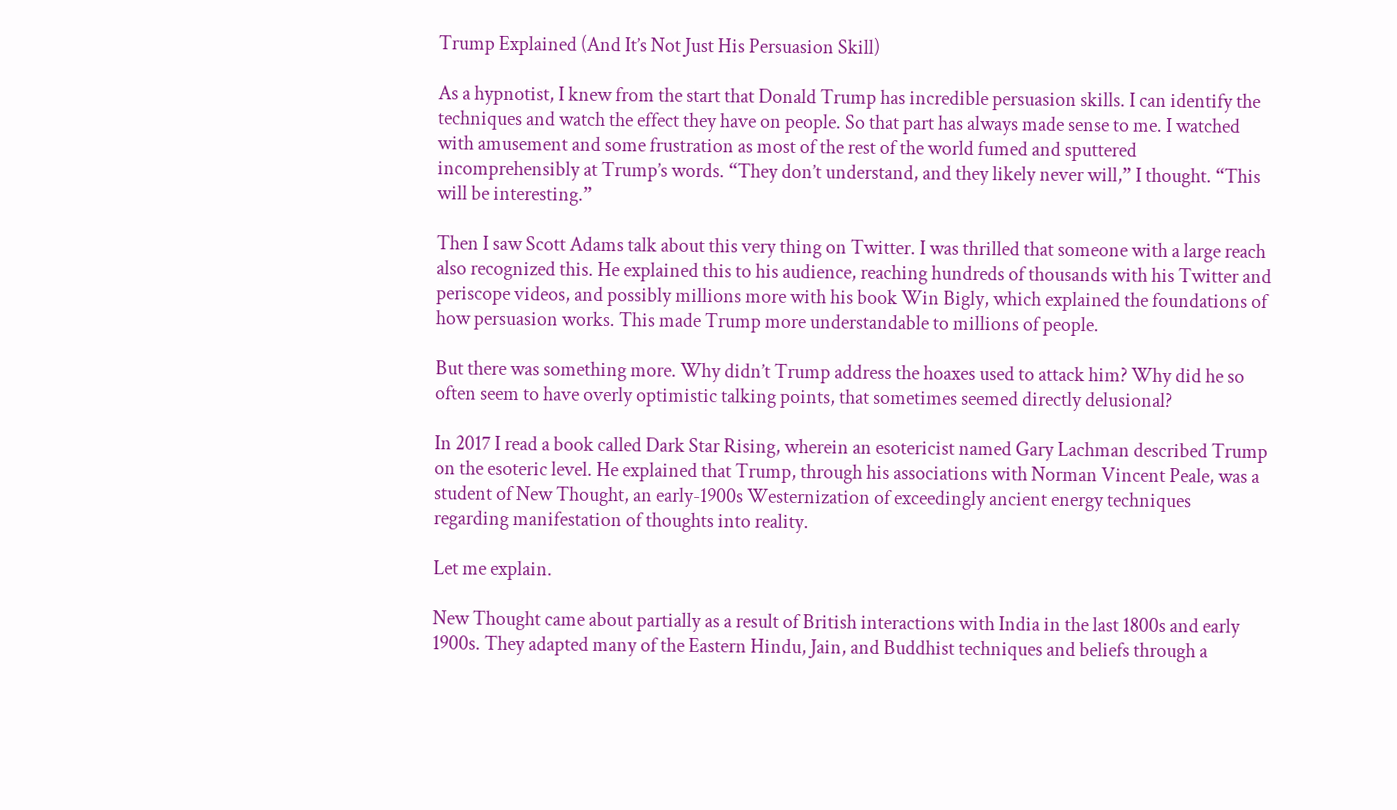Trump Explained (And It’s Not Just His Persuasion Skill)

As a hypnotist, I knew from the start that Donald Trump has incredible persuasion skills. I can identify the techniques and watch the effect they have on people. So that part has always made sense to me. I watched with amusement and some frustration as most of the rest of the world fumed and sputtered incomprehensibly at Trump’s words. “They don’t understand, and they likely never will,” I thought. “This will be interesting.”

Then I saw Scott Adams talk about this very thing on Twitter. I was thrilled that someone with a large reach also recognized this. He explained this to his audience, reaching hundreds of thousands with his Twitter and periscope videos, and possibly millions more with his book Win Bigly, which explained the foundations of how persuasion works. This made Trump more understandable to millions of people.

But there was something more. Why didn’t Trump address the hoaxes used to attack him? Why did he so often seem to have overly optimistic talking points, that sometimes seemed directly delusional?

In 2017 I read a book called Dark Star Rising, wherein an esotericist named Gary Lachman described Trump on the esoteric level. He explained that Trump, through his associations with Norman Vincent Peale, was a student of New Thought, an early-1900s Westernization of exceedingly ancient energy techniques regarding manifestation of thoughts into reality.

Let me explain.

New Thought came about partially as a result of British interactions with India in the last 1800s and early 1900s. They adapted many of the Eastern Hindu, Jain, and Buddhist techniques and beliefs through a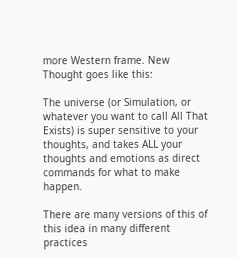more Western frame. New Thought goes like this:

The universe (or Simulation, or whatever you want to call All That Exists) is super sensitive to your thoughts, and takes ALL your thoughts and emotions as direct commands for what to make happen.

There are many versions of this of this idea in many different practices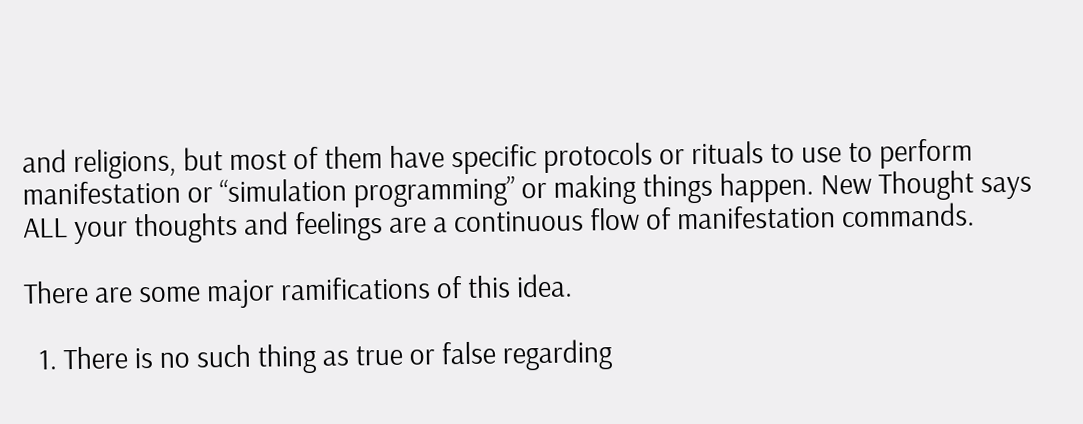and religions, but most of them have specific protocols or rituals to use to perform manifestation or “simulation programming” or making things happen. New Thought says ALL your thoughts and feelings are a continuous flow of manifestation commands.

There are some major ramifications of this idea.

  1. There is no such thing as true or false regarding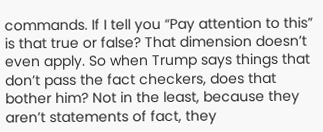commands. If I tell you “Pay attention to this” is that true or false? That dimension doesn’t even apply. So when Trump says things that don’t pass the fact checkers, does that bother him? Not in the least, because they aren’t statements of fact, they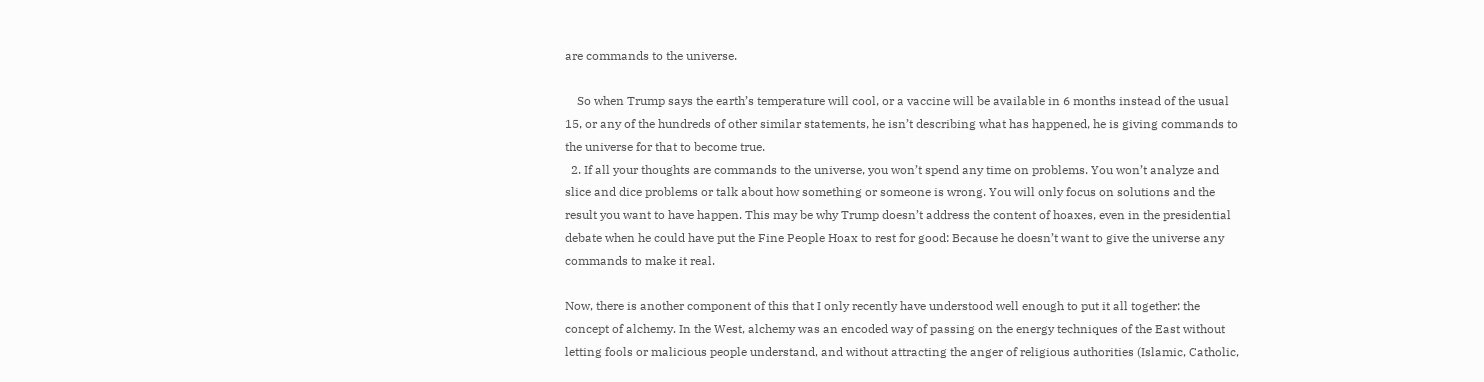are commands to the universe.

    So when Trump says the earth’s temperature will cool, or a vaccine will be available in 6 months instead of the usual 15, or any of the hundreds of other similar statements, he isn’t describing what has happened, he is giving commands to the universe for that to become true.
  2. If all your thoughts are commands to the universe, you won’t spend any time on problems. You won’t analyze and slice and dice problems or talk about how something or someone is wrong. You will only focus on solutions and the result you want to have happen. This may be why Trump doesn’t address the content of hoaxes, even in the presidential debate when he could have put the Fine People Hoax to rest for good: Because he doesn’t want to give the universe any commands to make it real.

Now, there is another component of this that I only recently have understood well enough to put it all together: the concept of alchemy. In the West, alchemy was an encoded way of passing on the energy techniques of the East without letting fools or malicious people understand, and without attracting the anger of religious authorities (Islamic, Catholic,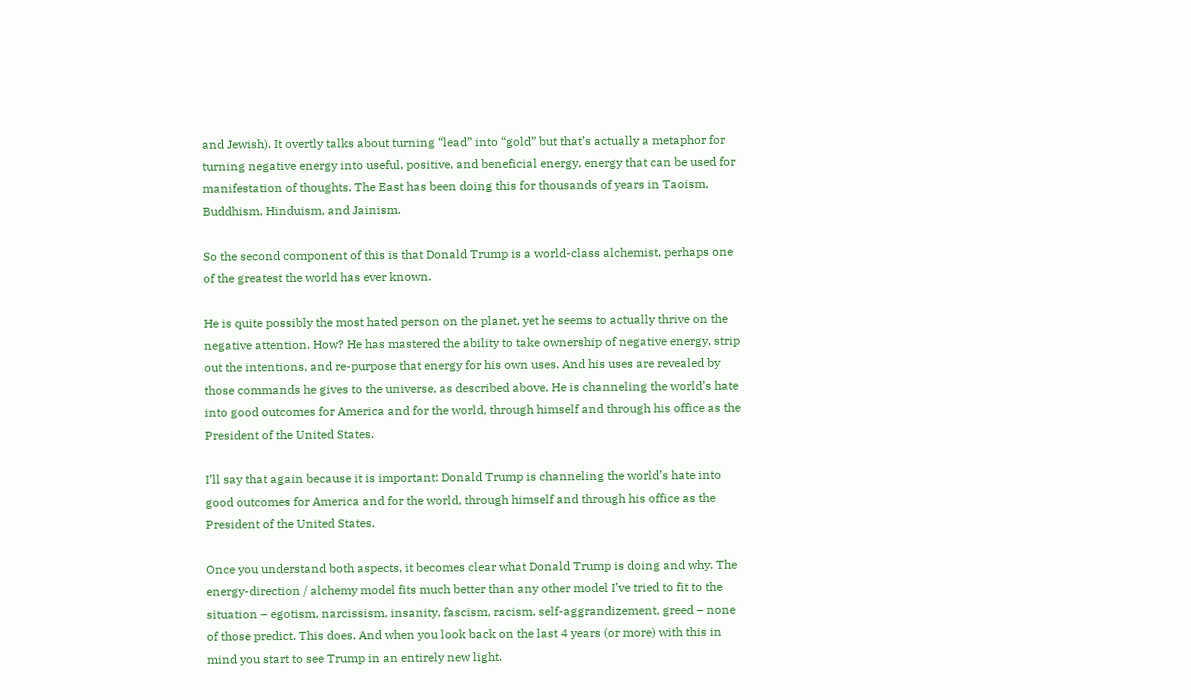and Jewish). It overtly talks about turning “lead” into “gold” but that’s actually a metaphor for turning negative energy into useful, positive, and beneficial energy, energy that can be used for manifestation of thoughts. The East has been doing this for thousands of years in Taoism, Buddhism, Hinduism, and Jainism.

So the second component of this is that Donald Trump is a world-class alchemist, perhaps one of the greatest the world has ever known.

He is quite possibly the most hated person on the planet, yet he seems to actually thrive on the negative attention. How? He has mastered the ability to take ownership of negative energy, strip out the intentions, and re-purpose that energy for his own uses. And his uses are revealed by those commands he gives to the universe, as described above. He is channeling the world’s hate into good outcomes for America and for the world, through himself and through his office as the President of the United States.

I’ll say that again because it is important: Donald Trump is channeling the world’s hate into good outcomes for America and for the world, through himself and through his office as the President of the United States.

Once you understand both aspects, it becomes clear what Donald Trump is doing and why. The energy-direction / alchemy model fits much better than any other model I’ve tried to fit to the situation – egotism, narcissism, insanity, fascism, racism, self-aggrandizement, greed – none of those predict. This does. And when you look back on the last 4 years (or more) with this in mind you start to see Trump in an entirely new light.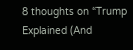8 thoughts on “Trump Explained (And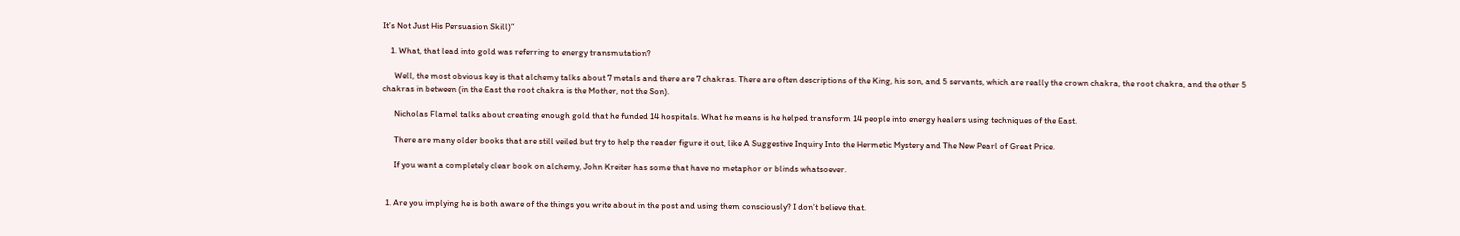It’s Not Just His Persuasion Skill)”

    1. What, that lead into gold was referring to energy transmutation?

      Well, the most obvious key is that alchemy talks about 7 metals and there are 7 chakras. There are often descriptions of the King, his son, and 5 servants, which are really the crown chakra, the root chakra, and the other 5 chakras in between (in the East the root chakra is the Mother, not the Son).

      Nicholas Flamel talks about creating enough gold that he funded 14 hospitals. What he means is he helped transform 14 people into energy healers using techniques of the East.

      There are many older books that are still veiled but try to help the reader figure it out, like A Suggestive Inquiry Into the Hermetic Mystery and The New Pearl of Great Price.

      If you want a completely clear book on alchemy, John Kreiter has some that have no metaphor or blinds whatsoever.


  1. Are you implying he is both aware of the things you write about in the post and using them consciously? I don’t believe that.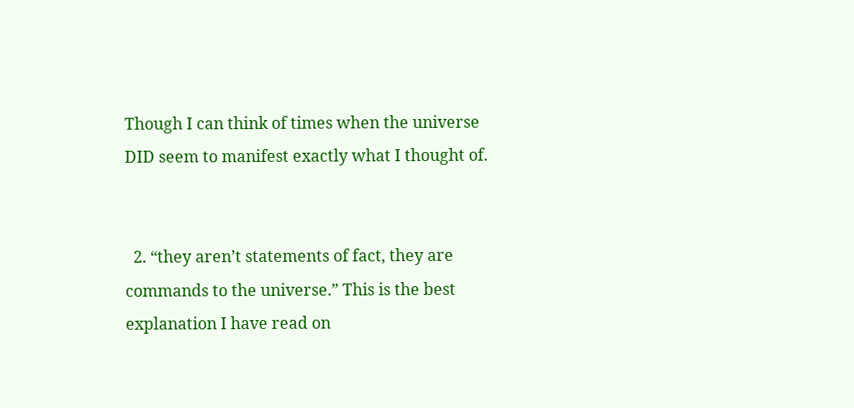Though I can think of times when the universe DID seem to manifest exactly what I thought of.


  2. “they aren’t statements of fact, they are commands to the universe.” This is the best explanation I have read on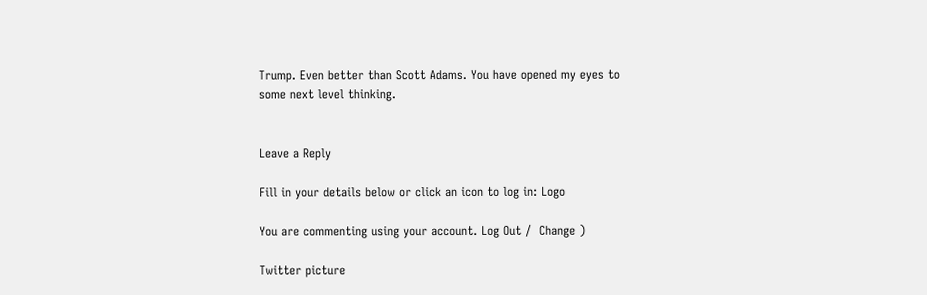Trump. Even better than Scott Adams. You have opened my eyes to some next level thinking.


Leave a Reply

Fill in your details below or click an icon to log in: Logo

You are commenting using your account. Log Out /  Change )

Twitter picture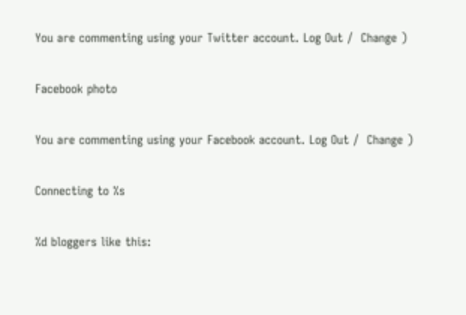You are commenting using your Twitter account. Log Out /  Change )

Facebook photo

You are commenting using your Facebook account. Log Out /  Change )

Connecting to %s

%d bloggers like this: